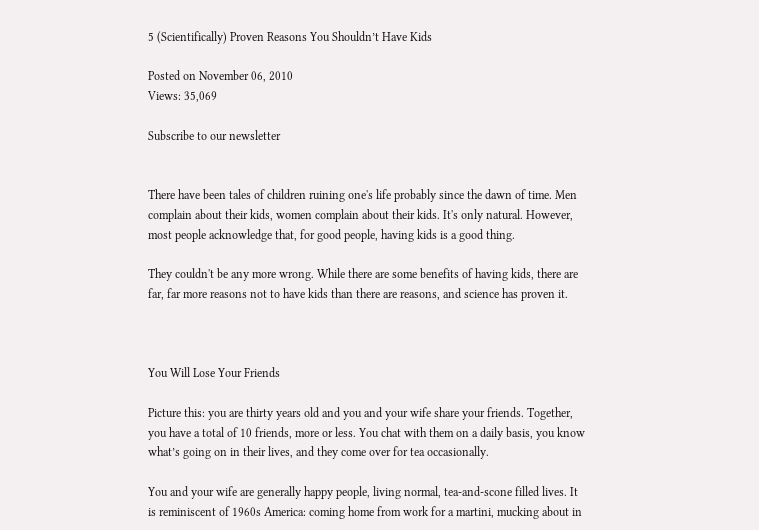5 (Scientifically) Proven Reasons You Shouldn’t Have Kids

Posted on November 06, 2010
Views: 35,069

Subscribe to our newsletter


There have been tales of children ruining one's life probably since the dawn of time. Men complain about their kids, women complain about their kids. It's only natural. However, most people acknowledge that, for good people, having kids is a good thing.

They couldn't be any more wrong. While there are some benefits of having kids, there are far, far more reasons not to have kids than there are reasons, and science has proven it.



You Will Lose Your Friends

Picture this: you are thirty years old and you and your wife share your friends. Together, you have a total of 10 friends, more or less. You chat with them on a daily basis, you know what’s going on in their lives, and they come over for tea occasionally.

You and your wife are generally happy people, living normal, tea-and-scone filled lives. It is reminiscent of 1960s America: coming home from work for a martini, mucking about in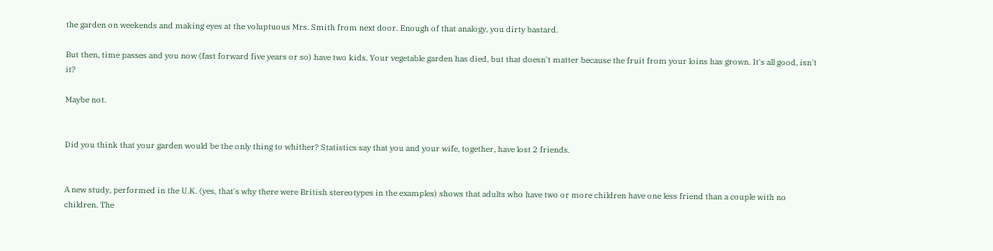the garden on weekends and making eyes at the voluptuous Mrs. Smith from next door. Enough of that analogy, you dirty bastard.

But then, time passes and you now (fast forward five years or so) have two kids. Your vegetable garden has died, but that doesn't matter because the fruit from your loins has grown. It's all good, isn't it?

Maybe not.


Did you think that your garden would be the only thing to whither? Statistics say that you and your wife, together, have lost 2 friends.


A new study, performed in the U.K. (yes, that's why there were British stereotypes in the examples) shows that adults who have two or more children have one less friend than a couple with no children. The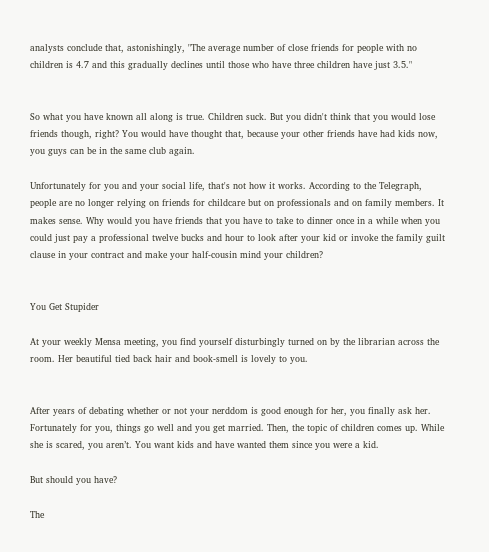analysts conclude that, astonishingly, "The average number of close friends for people with no children is 4.7 and this gradually declines until those who have three children have just 3.5."


So what you have known all along is true. Children suck. But you didn't think that you would lose friends though, right? You would have thought that, because your other friends have had kids now, you guys can be in the same club again.

Unfortunately for you and your social life, that's not how it works. According to the Telegraph, people are no longer relying on friends for childcare but on professionals and on family members. It makes sense. Why would you have friends that you have to take to dinner once in a while when you could just pay a professional twelve bucks and hour to look after your kid or invoke the family guilt clause in your contract and make your half-cousin mind your children?


You Get Stupider

At your weekly Mensa meeting, you find yourself disturbingly turned on by the librarian across the room. Her beautiful tied back hair and book-smell is lovely to you.


After years of debating whether or not your nerddom is good enough for her, you finally ask her. Fortunately for you, things go well and you get married. Then, the topic of children comes up. While she is scared, you aren’t. You want kids and have wanted them since you were a kid.

But should you have?

The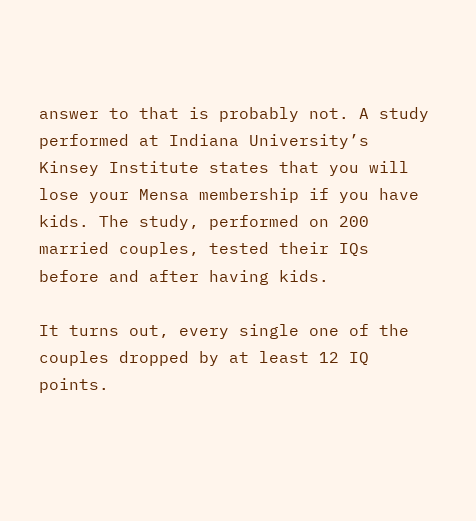answer to that is probably not. A study performed at Indiana University’s Kinsey Institute states that you will lose your Mensa membership if you have kids. The study, performed on 200 married couples, tested their IQs before and after having kids.

It turns out, every single one of the couples dropped by at least 12 IQ points.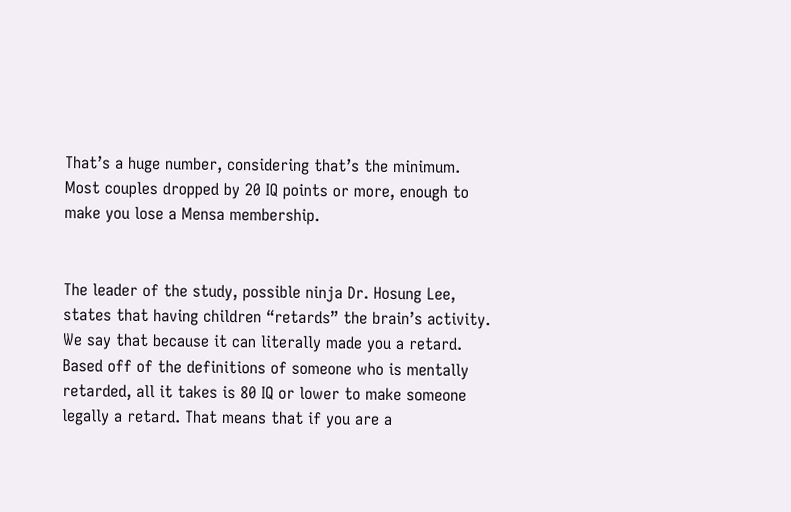That’s a huge number, considering that’s the minimum. Most couples dropped by 20 IQ points or more, enough to make you lose a Mensa membership.


The leader of the study, possible ninja Dr. Hosung Lee, states that having children “retards” the brain’s activity. We say that because it can literally made you a retard. Based off of the definitions of someone who is mentally retarded, all it takes is 80 IQ or lower to make someone legally a retard. That means that if you are a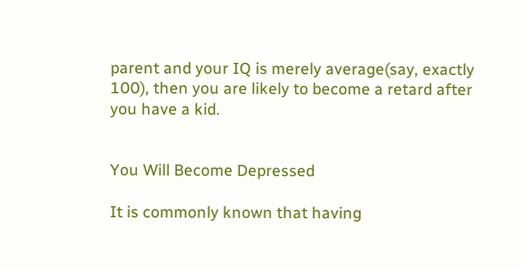parent and your IQ is merely average(say, exactly 100), then you are likely to become a retard after you have a kid.


You Will Become Depressed

It is commonly known that having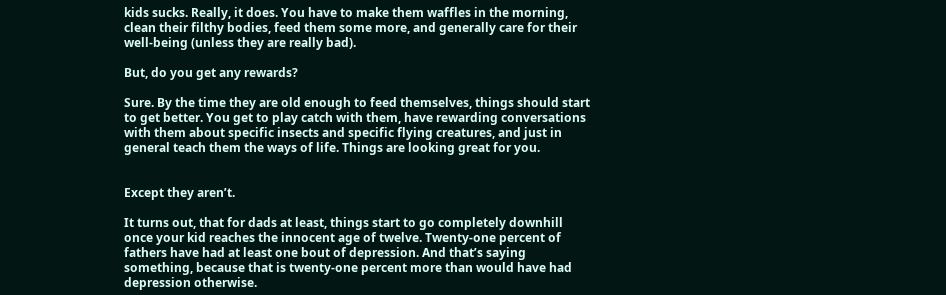kids sucks. Really, it does. You have to make them waffles in the morning, clean their filthy bodies, feed them some more, and generally care for their well-being (unless they are really bad).

But, do you get any rewards?

Sure. By the time they are old enough to feed themselves, things should start to get better. You get to play catch with them, have rewarding conversations with them about specific insects and specific flying creatures, and just in general teach them the ways of life. Things are looking great for you.


Except they aren’t.

It turns out, that for dads at least, things start to go completely downhill once your kid reaches the innocent age of twelve. Twenty-one percent of fathers have had at least one bout of depression. And that’s saying something, because that is twenty-one percent more than would have had depression otherwise.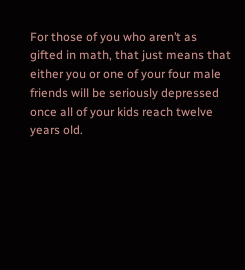For those of you who aren’t as gifted in math, that just means that either you or one of your four male friends will be seriously depressed once all of your kids reach twelve years old.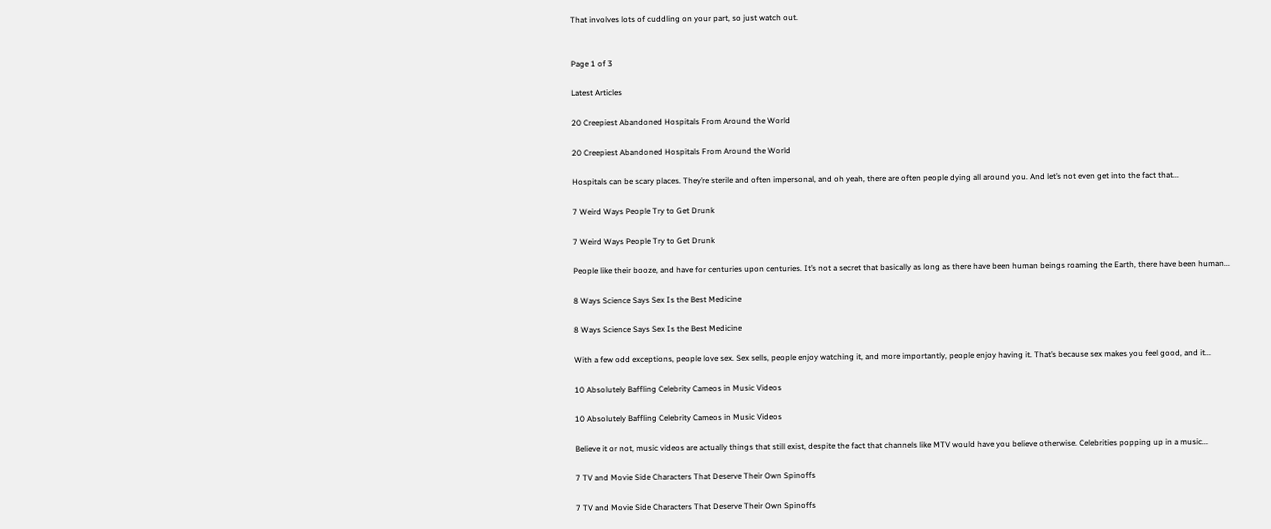That involves lots of cuddling on your part, so just watch out.


Page 1 of 3

Latest Articles

20 Creepiest Abandoned Hospitals From Around the World

20 Creepiest Abandoned Hospitals From Around the World

Hospitals can be scary places. They’re sterile and often impersonal, and oh yeah, there are often people dying all around you. And let’s not even get into the fact that...

7 Weird Ways People Try to Get Drunk

7 Weird Ways People Try to Get Drunk

People like their booze, and have for centuries upon centuries. It’s not a secret that basically as long as there have been human beings roaming the Earth, there have been human...

8 Ways Science Says Sex Is the Best Medicine

8 Ways Science Says Sex Is the Best Medicine

With a few odd exceptions, people love sex. Sex sells, people enjoy watching it, and more importantly, people enjoy having it. That’s because sex makes you feel good, and it...

10 Absolutely Baffling Celebrity Cameos in Music Videos

10 Absolutely Baffling Celebrity Cameos in Music Videos

Believe it or not, music videos are actually things that still exist, despite the fact that channels like MTV would have you believe otherwise. Celebrities popping up in a music...

7 TV and Movie Side Characters That Deserve Their Own Spinoffs

7 TV and Movie Side Characters That Deserve Their Own Spinoffs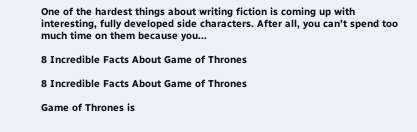One of the hardest things about writing fiction is coming up with interesting, fully developed side characters. After all, you can’t spend too much time on them because you...

8 Incredible Facts About Game of Thrones

8 Incredible Facts About Game of Thrones

Game of Thrones is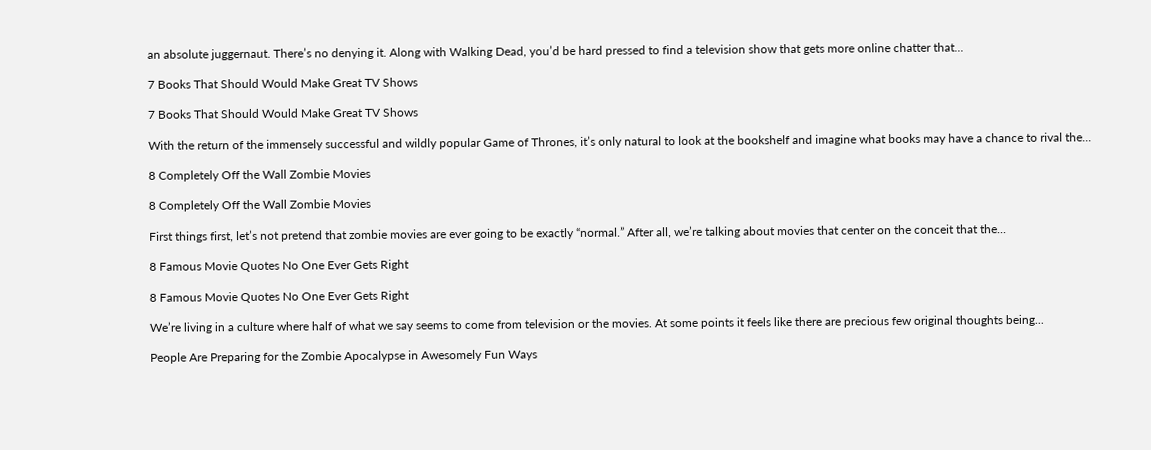an absolute juggernaut. There’s no denying it. Along with Walking Dead, you’d be hard pressed to find a television show that gets more online chatter that...

7 Books That Should Would Make Great TV Shows

7 Books That Should Would Make Great TV Shows

With the return of the immensely successful and wildly popular Game of Thrones, it’s only natural to look at the bookshelf and imagine what books may have a chance to rival the...

8 Completely Off the Wall Zombie Movies

8 Completely Off the Wall Zombie Movies

First things first, let’s not pretend that zombie movies are ever going to be exactly “normal.” After all, we’re talking about movies that center on the conceit that the...

8 Famous Movie Quotes No One Ever Gets Right

8 Famous Movie Quotes No One Ever Gets Right

We’re living in a culture where half of what we say seems to come from television or the movies. At some points it feels like there are precious few original thoughts being...

People Are Preparing for the Zombie Apocalypse in Awesomely Fun Ways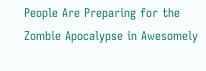People Are Preparing for the Zombie Apocalypse in Awesomely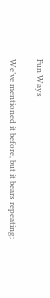Fun Ways

We’ve mentioned it before, but it bears repeating: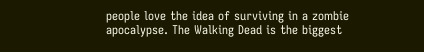people love the idea of surviving in a zombie apocalypse. The Walking Dead is the biggest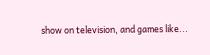show on television, and games like...